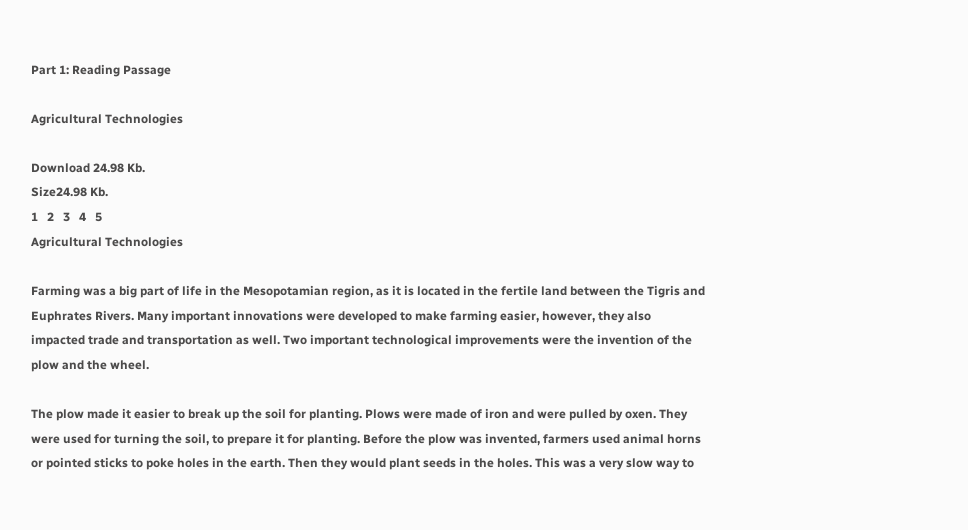Part 1: Reading Passage

Agricultural Technologies

Download 24.98 Kb.
Size24.98 Kb.
1   2   3   4   5
Agricultural Technologies

Farming was a big part of life in the Mesopotamian region, as it is located in the fertile land between the Tigris and Euphrates Rivers. Many important innovations were developed to make farming easier, however, they also impacted trade and transportation as well. Two important technological improvements were the invention of the plow and the wheel.

The plow made it easier to break up the soil for planting. Plows were made of iron and were pulled by oxen. They were used for turning the soil, to prepare it for planting. Before the plow was invented, farmers used animal horns or pointed sticks to poke holes in the earth. Then they would plant seeds in the holes. This was a very slow way to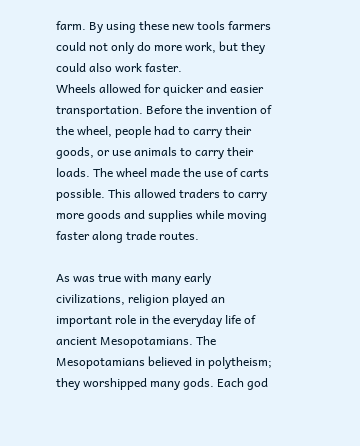farm. By using these new tools farmers could not only do more work, but they could also work faster.
Wheels allowed for quicker and easier transportation. Before the invention of the wheel, people had to carry their goods, or use animals to carry their loads. The wheel made the use of carts possible. This allowed traders to carry more goods and supplies while moving faster along trade routes.

As was true with many early civilizations, religion played an important role in the everyday life of ancient Mesopotamians. The Mesopotamians believed in polytheism; they worshipped many gods. Each god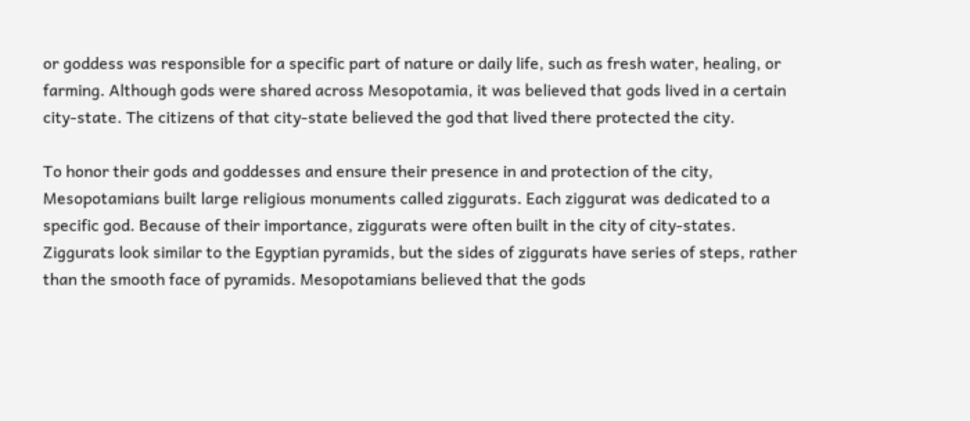or goddess was responsible for a specific part of nature or daily life, such as fresh water, healing, or farming. Although gods were shared across Mesopotamia, it was believed that gods lived in a certain city-state. The citizens of that city-state believed the god that lived there protected the city.

To honor their gods and goddesses and ensure their presence in and protection of the city, Mesopotamians built large religious monuments called ziggurats. Each ziggurat was dedicated to a specific god. Because of their importance, ziggurats were often built in the city of city-states.
Ziggurats look similar to the Egyptian pyramids, but the sides of ziggurats have series of steps, rather than the smooth face of pyramids. Mesopotamians believed that the gods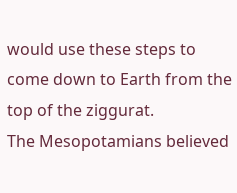would use these steps to come down to Earth from the top of the ziggurat.
The Mesopotamians believed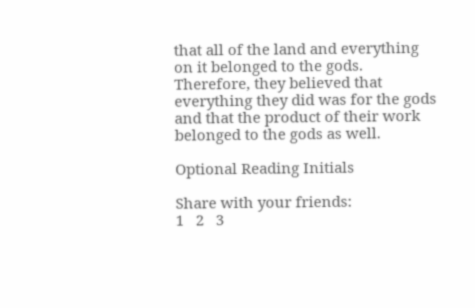that all of the land and everything on it belonged to the gods. Therefore, they believed that everything they did was for the gods and that the product of their work belonged to the gods as well.

Optional Reading Initials

Share with your friends:
1   2   3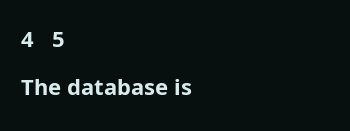4   5

The database is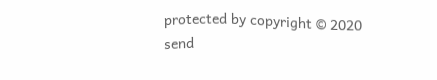protected by copyright © 2020
send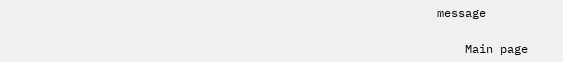message

    Main page